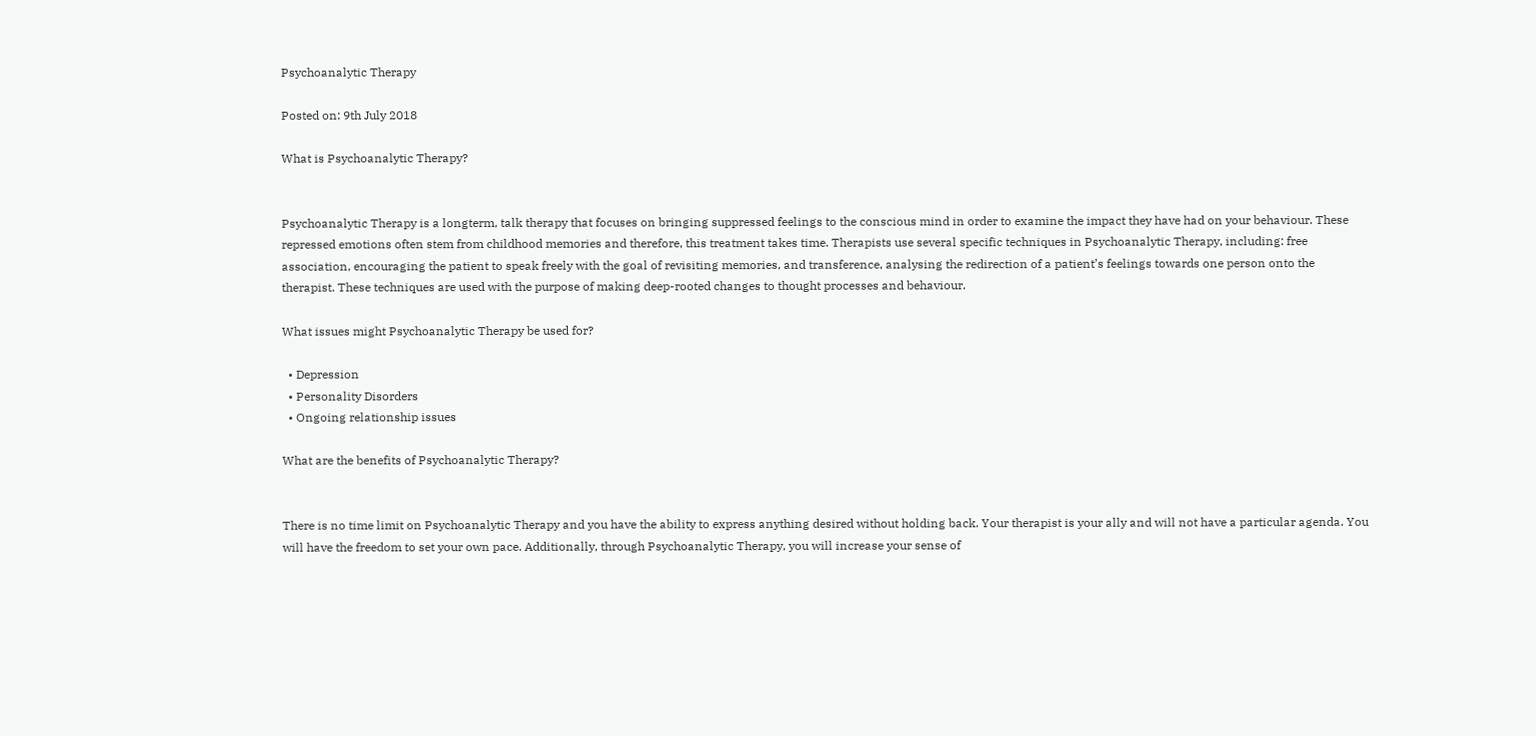Psychoanalytic Therapy

Posted on: 9th July 2018

What is Psychoanalytic Therapy?


Psychoanalytic Therapy is a longterm, talk therapy that focuses on bringing suppressed feelings to the conscious mind in order to examine the impact they have had on your behaviour. These repressed emotions often stem from childhood memories and therefore, this treatment takes time. Therapists use several specific techniques in Psychoanalytic Therapy, including: free association, encouraging the patient to speak freely with the goal of revisiting memories, and transference, analysing the redirection of a patient’s feelings towards one person onto the therapist. These techniques are used with the purpose of making deep-rooted changes to thought processes and behaviour.

What issues might Psychoanalytic Therapy be used for?

  • Depression
  • Personality Disorders
  • Ongoing relationship issues

What are the benefits of Psychoanalytic Therapy?


There is no time limit on Psychoanalytic Therapy and you have the ability to express anything desired without holding back. Your therapist is your ally and will not have a particular agenda. You will have the freedom to set your own pace. Additionally, through Psychoanalytic Therapy, you will increase your sense of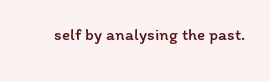self by analysing the past.